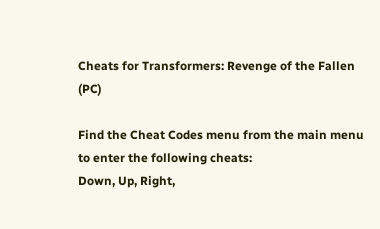Cheats for Transformers: Revenge of the Fallen (PC)

Find the Cheat Codes menu from the main menu
to enter the following cheats:
Down, Up, Right,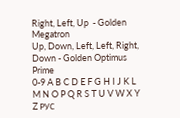Right, Left, Up  - Golden Megatron
Up, Down, Left, Left, Right, Down - Golden Optimus Prime
0-9 A B C D E F G H I J K L M N O P Q R S T U V W X Y Z РУС